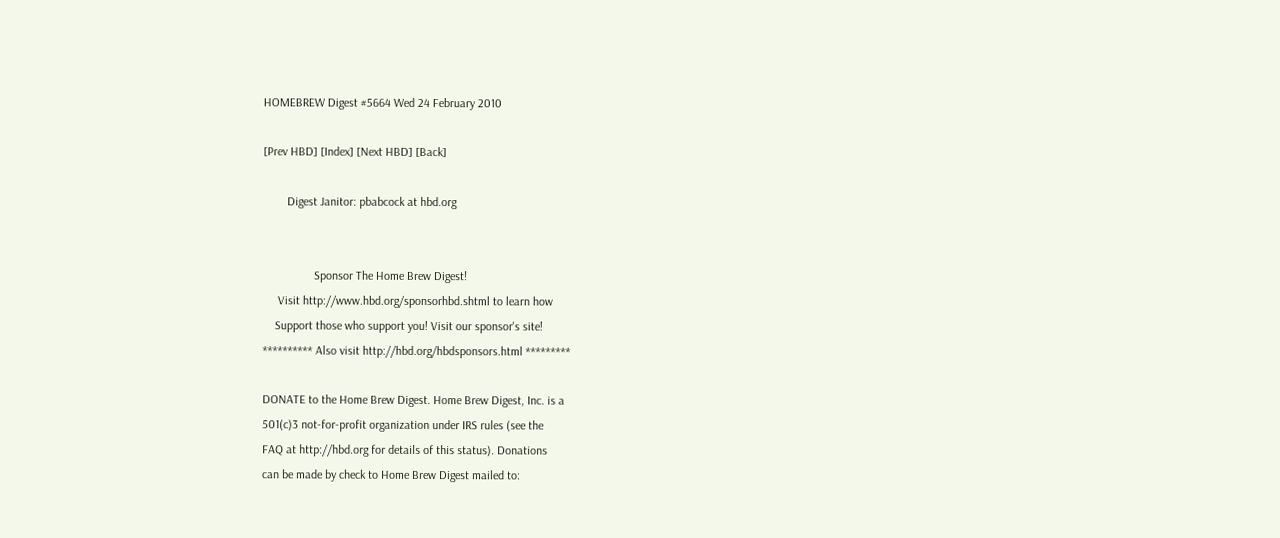HOMEBREW Digest #5664 Wed 24 February 2010

[Prev HBD] [Index] [Next HBD] [Back]

        Digest Janitor: pbabcock at hbd.org


                 Sponsor The Home Brew Digest!
     Visit http://www.hbd.org/sponsorhbd.shtml to learn how
    Support those who support you! Visit our sponsor's site!
********** Also visit http://hbd.org/hbdsponsors.html *********

DONATE to the Home Brew Digest. Home Brew Digest, Inc. is a
501(c)3 not-for-profit organization under IRS rules (see the
FAQ at http://hbd.org for details of this status). Donations
can be made by check to Home Brew Digest mailed to: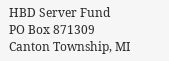HBD Server Fund
PO Box 871309
Canton Township, MI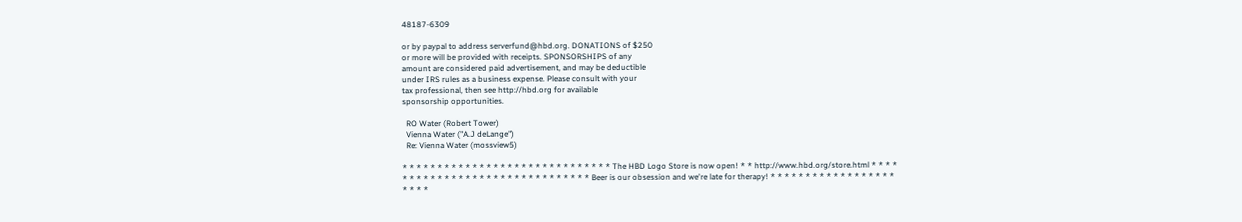48187-6309

or by paypal to address serverfund@hbd.org. DONATIONS of $250
or more will be provided with receipts. SPONSORSHIPS of any
amount are considered paid advertisement, and may be deductible
under IRS rules as a business expense. Please consult with your
tax professional, then see http://hbd.org for available
sponsorship opportunities.

  RO Water (Robert Tower)
  Vienna Water ("A.J deLange")
  Re: Vienna Water (mossview5)

* * * * * * * * * * * * * * * * * * * * * * * * * * * * * * The HBD Logo Store is now open! * * http://www.hbd.org/store.html * * * * * * * * * * * * * * * * * * * * * * * * * * * * * * * Beer is our obsession and we're late for therapy! * * * * * * * * * * * * * * * * * * * * * *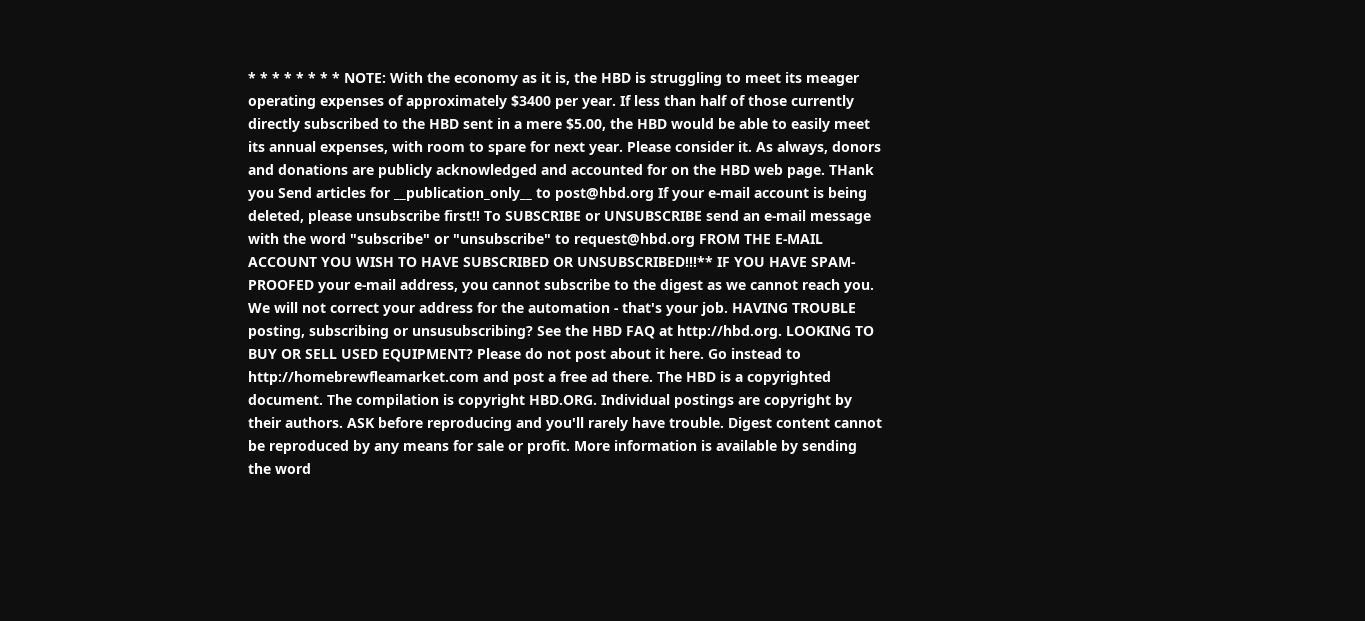* * * * * * * * NOTE: With the economy as it is, the HBD is struggling to meet its meager operating expenses of approximately $3400 per year. If less than half of those currently directly subscribed to the HBD sent in a mere $5.00, the HBD would be able to easily meet its annual expenses, with room to spare for next year. Please consider it. As always, donors and donations are publicly acknowledged and accounted for on the HBD web page. THank you Send articles for __publication_only__ to post@hbd.org If your e-mail account is being deleted, please unsubscribe first!! To SUBSCRIBE or UNSUBSCRIBE send an e-mail message with the word "subscribe" or "unsubscribe" to request@hbd.org FROM THE E-MAIL ACCOUNT YOU WISH TO HAVE SUBSCRIBED OR UNSUBSCRIBED!!!** IF YOU HAVE SPAM-PROOFED your e-mail address, you cannot subscribe to the digest as we cannot reach you. We will not correct your address for the automation - that's your job. HAVING TROUBLE posting, subscribing or unsusubscribing? See the HBD FAQ at http://hbd.org. LOOKING TO BUY OR SELL USED EQUIPMENT? Please do not post about it here. Go instead to http://homebrewfleamarket.com and post a free ad there. The HBD is a copyrighted document. The compilation is copyright HBD.ORG. Individual postings are copyright by their authors. ASK before reproducing and you'll rarely have trouble. Digest content cannot be reproduced by any means for sale or profit. More information is available by sending the word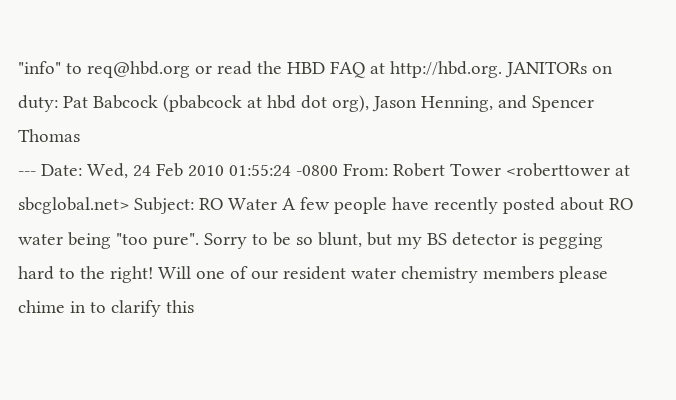"info" to req@hbd.org or read the HBD FAQ at http://hbd.org. JANITORs on duty: Pat Babcock (pbabcock at hbd dot org), Jason Henning, and Spencer Thomas
--- Date: Wed, 24 Feb 2010 01:55:24 -0800 From: Robert Tower <roberttower at sbcglobal.net> Subject: RO Water A few people have recently posted about RO water being "too pure". Sorry to be so blunt, but my BS detector is pegging hard to the right! Will one of our resident water chemistry members please chime in to clarify this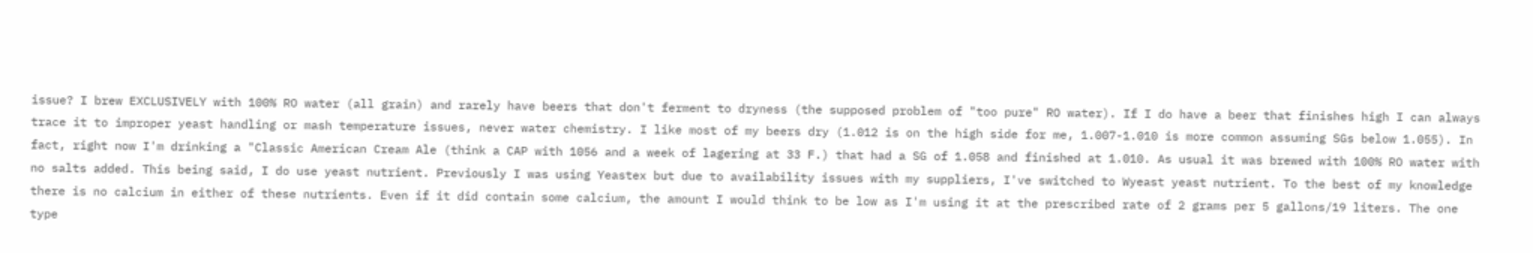issue? I brew EXCLUSIVELY with 100% RO water (all grain) and rarely have beers that don't ferment to dryness (the supposed problem of "too pure" RO water). If I do have a beer that finishes high I can always trace it to improper yeast handling or mash temperature issues, never water chemistry. I like most of my beers dry (1.012 is on the high side for me, 1.007-1.010 is more common assuming SGs below 1.055). In fact, right now I'm drinking a "Classic American Cream Ale (think a CAP with 1056 and a week of lagering at 33 F.) that had a SG of 1.058 and finished at 1.010. As usual it was brewed with 100% RO water with no salts added. This being said, I do use yeast nutrient. Previously I was using Yeastex but due to availability issues with my suppliers, I've switched to Wyeast yeast nutrient. To the best of my knowledge there is no calcium in either of these nutrients. Even if it did contain some calcium, the amount I would think to be low as I'm using it at the prescribed rate of 2 grams per 5 gallons/19 liters. The one type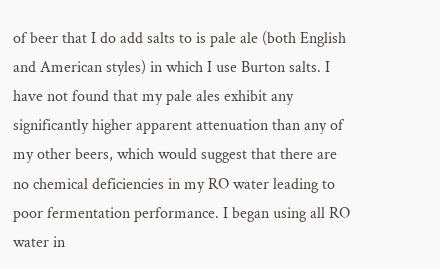of beer that I do add salts to is pale ale (both English and American styles) in which I use Burton salts. I have not found that my pale ales exhibit any significantly higher apparent attenuation than any of my other beers, which would suggest that there are no chemical deficiencies in my RO water leading to poor fermentation performance. I began using all RO water in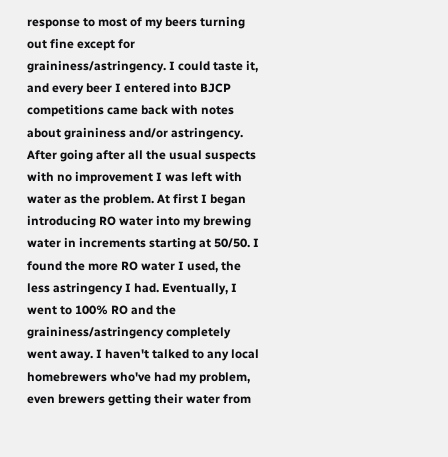response to most of my beers turning out fine except for graininess/astringency. I could taste it, and every beer I entered into BJCP competitions came back with notes about graininess and/or astringency. After going after all the usual suspects with no improvement I was left with water as the problem. At first I began introducing RO water into my brewing water in increments starting at 50/50. I found the more RO water I used, the less astringency I had. Eventually, I went to 100% RO and the graininess/astringency completely went away. I haven't talked to any local homebrewers who've had my problem, even brewers getting their water from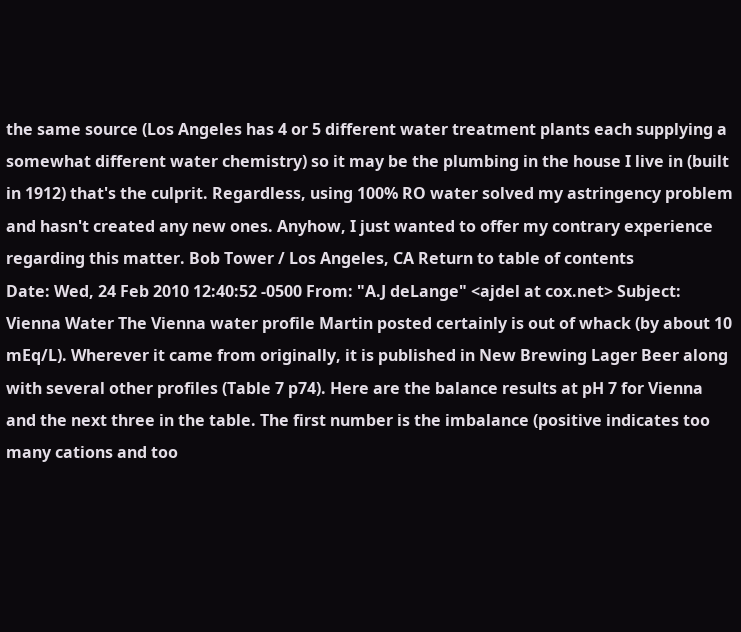the same source (Los Angeles has 4 or 5 different water treatment plants each supplying a somewhat different water chemistry) so it may be the plumbing in the house I live in (built in 1912) that's the culprit. Regardless, using 100% RO water solved my astringency problem and hasn't created any new ones. Anyhow, I just wanted to offer my contrary experience regarding this matter. Bob Tower / Los Angeles, CA Return to table of contents
Date: Wed, 24 Feb 2010 12:40:52 -0500 From: "A.J deLange" <ajdel at cox.net> Subject: Vienna Water The Vienna water profile Martin posted certainly is out of whack (by about 10 mEq/L). Wherever it came from originally, it is published in New Brewing Lager Beer along with several other profiles (Table 7 p74). Here are the balance results at pH 7 for Vienna and the next three in the table. The first number is the imbalance (positive indicates too many cations and too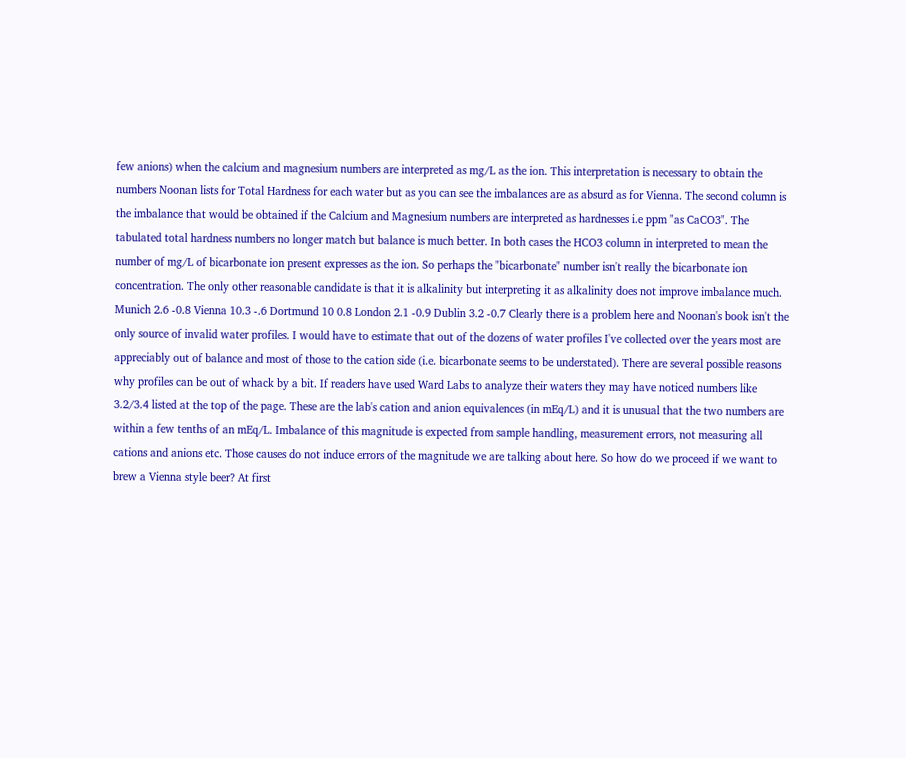few anions) when the calcium and magnesium numbers are interpreted as mg/L as the ion. This interpretation is necessary to obtain the numbers Noonan lists for Total Hardness for each water but as you can see the imbalances are as absurd as for Vienna. The second column is the imbalance that would be obtained if the Calcium and Magnesium numbers are interpreted as hardnesses i.e ppm "as CaCO3". The tabulated total hardness numbers no longer match but balance is much better. In both cases the HCO3 column in interpreted to mean the number of mg/L of bicarbonate ion present expresses as the ion. So perhaps the "bicarbonate" number isn't really the bicarbonate ion concentration. The only other reasonable candidate is that it is alkalinity but interpreting it as alkalinity does not improve imbalance much. Munich 2.6 -0.8 Vienna 10.3 -.6 Dortmund 10 0.8 London 2.1 -0.9 Dublin 3.2 -0.7 Clearly there is a problem here and Noonan's book isn't the only source of invalid water profiles. I would have to estimate that out of the dozens of water profiles I've collected over the years most are appreciably out of balance and most of those to the cation side (i.e. bicarbonate seems to be understated). There are several possible reasons why profiles can be out of whack by a bit. If readers have used Ward Labs to analyze their waters they may have noticed numbers like 3.2/3.4 listed at the top of the page. These are the lab's cation and anion equivalences (in mEq/L) and it is unusual that the two numbers are within a few tenths of an mEq/L. Imbalance of this magnitude is expected from sample handling, measurement errors, not measuring all cations and anions etc. Those causes do not induce errors of the magnitude we are talking about here. So how do we proceed if we want to brew a Vienna style beer? At first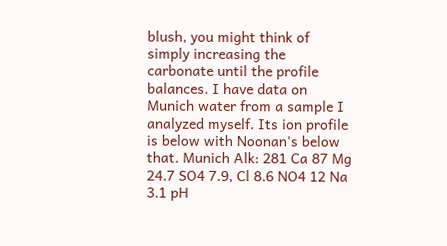blush, you might think of simply increasing the carbonate until the profile balances. I have data on Munich water from a sample I analyzed myself. Its ion profile is below with Noonan's below that. Munich Alk: 281 Ca 87 Mg 24.7 SO4 7.9, Cl 8.6 NO4 12 Na 3.1 pH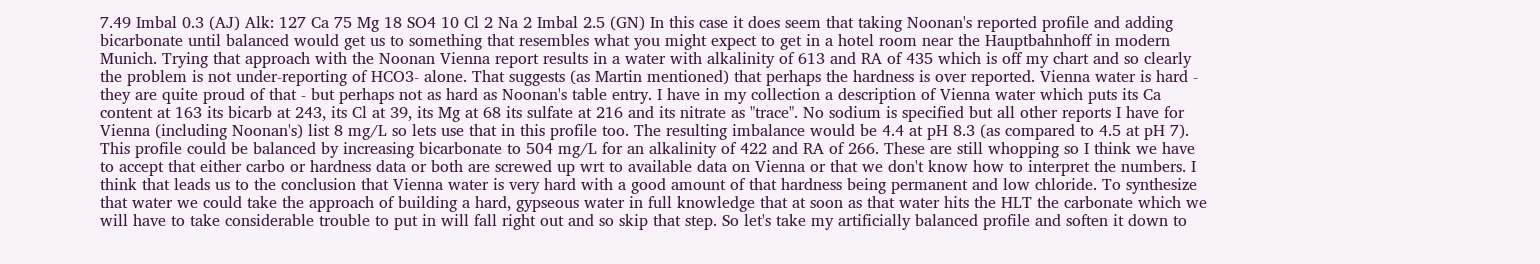7.49 Imbal 0.3 (AJ) Alk: 127 Ca 75 Mg 18 SO4 10 Cl 2 Na 2 Imbal 2.5 (GN) In this case it does seem that taking Noonan's reported profile and adding bicarbonate until balanced would get us to something that resembles what you might expect to get in a hotel room near the Hauptbahnhoff in modern Munich. Trying that approach with the Noonan Vienna report results in a water with alkalinity of 613 and RA of 435 which is off my chart and so clearly the problem is not under-reporting of HCO3- alone. That suggests (as Martin mentioned) that perhaps the hardness is over reported. Vienna water is hard - they are quite proud of that - but perhaps not as hard as Noonan's table entry. I have in my collection a description of Vienna water which puts its Ca content at 163 its bicarb at 243, its Cl at 39, its Mg at 68 its sulfate at 216 and its nitrate as "trace". No sodium is specified but all other reports I have for Vienna (including Noonan's) list 8 mg/L so lets use that in this profile too. The resulting imbalance would be 4.4 at pH 8.3 (as compared to 4.5 at pH 7). This profile could be balanced by increasing bicarbonate to 504 mg/L for an alkalinity of 422 and RA of 266. These are still whopping so I think we have to accept that either carbo or hardness data or both are screwed up wrt to available data on Vienna or that we don't know how to interpret the numbers. I think that leads us to the conclusion that Vienna water is very hard with a good amount of that hardness being permanent and low chloride. To synthesize that water we could take the approach of building a hard, gypseous water in full knowledge that at soon as that water hits the HLT the carbonate which we will have to take considerable trouble to put in will fall right out and so skip that step. So let's take my artificially balanced profile and soften it down to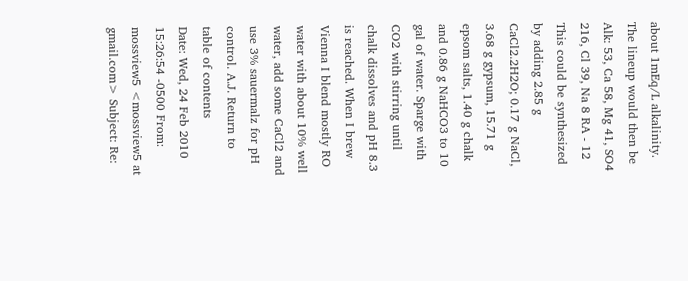about 1mEq/L alkalinity. The lineup would then be Alk: 53, Ca 58, Mg 41, SO4 216, Cl 39, Na 8 RA - 12 This could be synthesized by adding 2.85 g CaCl2.2H2O; 0.17 g NaCl, 3.68 g gypsum, 15.71 g epsom salts, 1.40 g chalk and 0.86 g NaHCO3 to 10 gal of water. Sparge with CO2 with stirring until chalk dissolves and pH 8.3 is reached. When I brew Vienna I blend mostly RO water with about 10% well water, add some CaCl2 and use 3% sauermalz for pH control. A.J. Return to table of contents
Date: Wed, 24 Feb 2010 15:26:54 -0500 From: mossview5 <mossview5 at gmail.com> Subject: Re: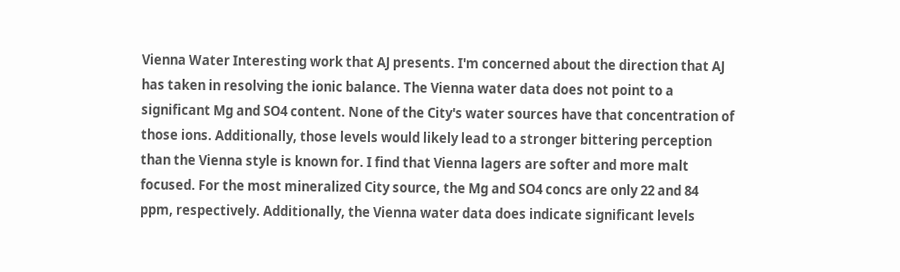Vienna Water Interesting work that AJ presents. I'm concerned about the direction that AJ has taken in resolving the ionic balance. The Vienna water data does not point to a significant Mg and SO4 content. None of the City's water sources have that concentration of those ions. Additionally, those levels would likely lead to a stronger bittering perception than the Vienna style is known for. I find that Vienna lagers are softer and more malt focused. For the most mineralized City source, the Mg and SO4 concs are only 22 and 84 ppm, respectively. Additionally, the Vienna water data does indicate significant levels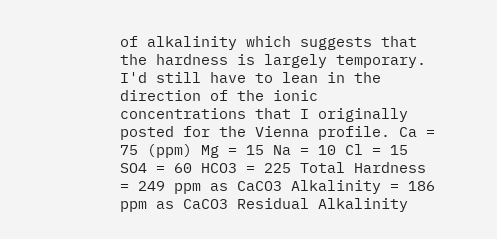of alkalinity which suggests that the hardness is largely temporary. I'd still have to lean in the direction of the ionic concentrations that I originally posted for the Vienna profile. Ca = 75 (ppm) Mg = 15 Na = 10 Cl = 15 SO4 = 60 HCO3 = 225 Total Hardness = 249 ppm as CaCO3 Alkalinity = 186 ppm as CaCO3 Residual Alkalinity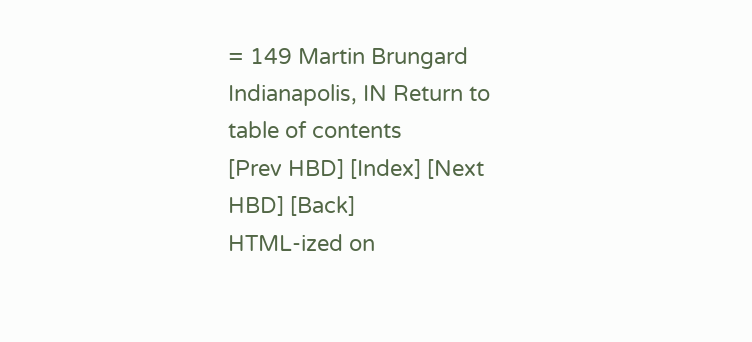= 149 Martin Brungard Indianapolis, IN Return to table of contents
[Prev HBD] [Index] [Next HBD] [Back]
HTML-ized on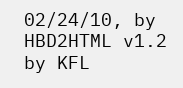02/24/10, by HBD2HTML v1.2 by KFL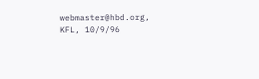webmaster@hbd.org, KFL, 10/9/96